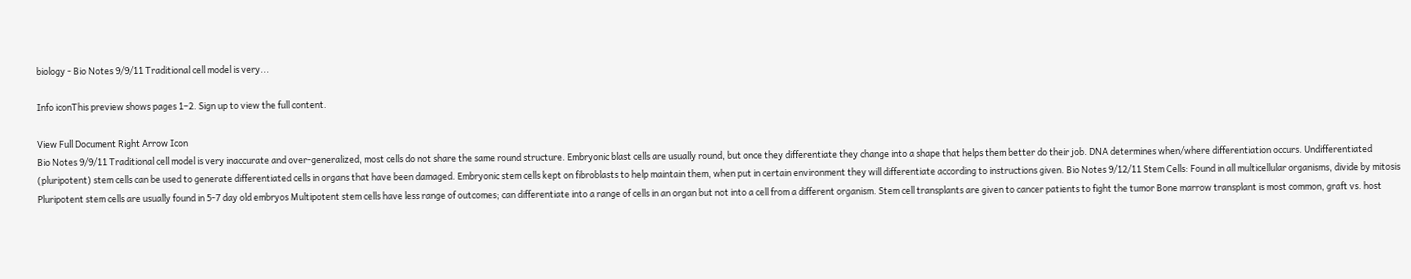biology - Bio Notes 9/9/11 Traditional cell model is very...

Info iconThis preview shows pages 1–2. Sign up to view the full content.

View Full Document Right Arrow Icon
Bio Notes 9/9/11 Traditional cell model is very inaccurate and over-generalized, most cells do not share the same round structure. Embryonic blast cells are usually round, but once they differentiate they change into a shape that helps them better do their job. DNA determines when/where differentiation occurs. Undifferentiated (pluripotent) stem cells can be used to generate differentiated cells in organs that have been damaged. Embryonic stem cells kept on fibroblasts to help maintain them, when put in certain environment they will differentiate according to instructions given. Bio Notes 9/12/11 Stem Cells: Found in all multicellular organisms, divide by mitosis Pluripotent stem cells are usually found in 5-7 day old embryos Multipotent stem cells have less range of outcomes; can differentiate into a range of cells in an organ but not into a cell from a different organism. Stem cell transplants are given to cancer patients to fight the tumor Bone marrow transplant is most common, graft vs. host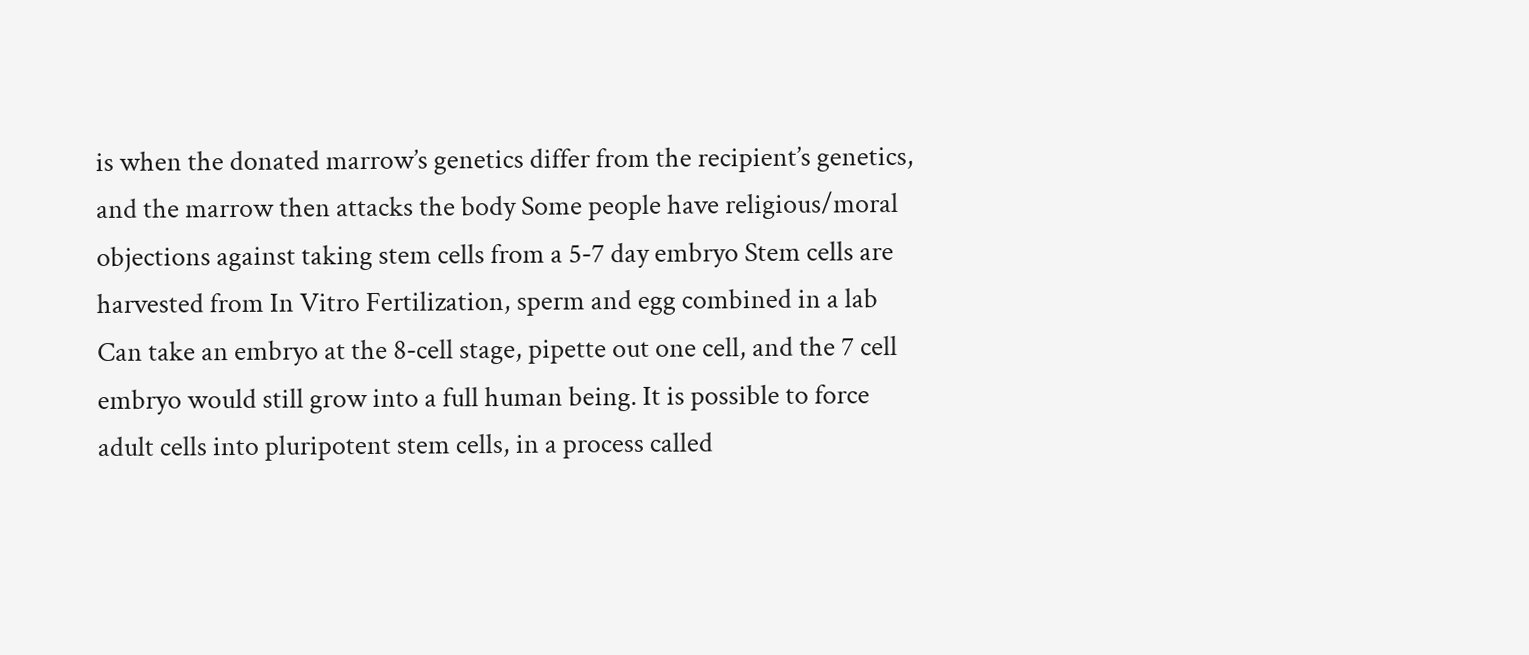is when the donated marrow’s genetics differ from the recipient’s genetics, and the marrow then attacks the body Some people have religious/moral objections against taking stem cells from a 5-7 day embryo Stem cells are harvested from In Vitro Fertilization, sperm and egg combined in a lab Can take an embryo at the 8-cell stage, pipette out one cell, and the 7 cell embryo would still grow into a full human being. It is possible to force adult cells into pluripotent stem cells, in a process called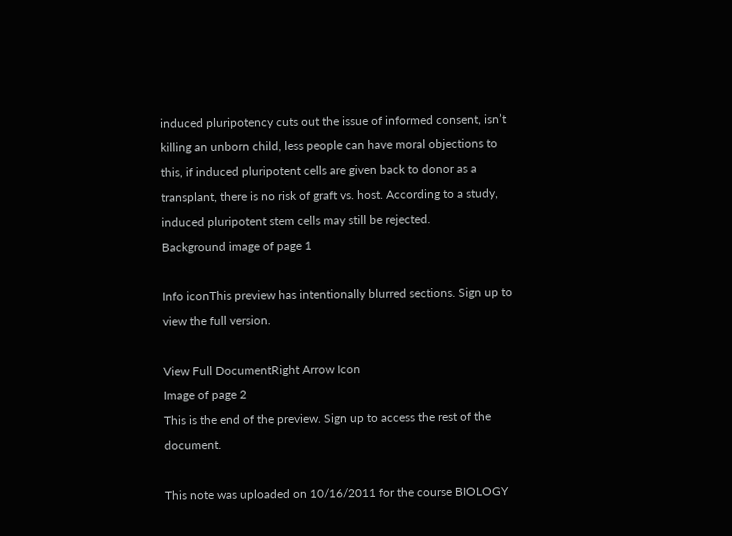induced pluripotency cuts out the issue of informed consent, isn’t killing an unborn child, less people can have moral objections to this, if induced pluripotent cells are given back to donor as a transplant, there is no risk of graft vs. host. According to a study, induced pluripotent stem cells may still be rejected.
Background image of page 1

Info iconThis preview has intentionally blurred sections. Sign up to view the full version.

View Full DocumentRight Arrow Icon
Image of page 2
This is the end of the preview. Sign up to access the rest of the document.

This note was uploaded on 10/16/2011 for the course BIOLOGY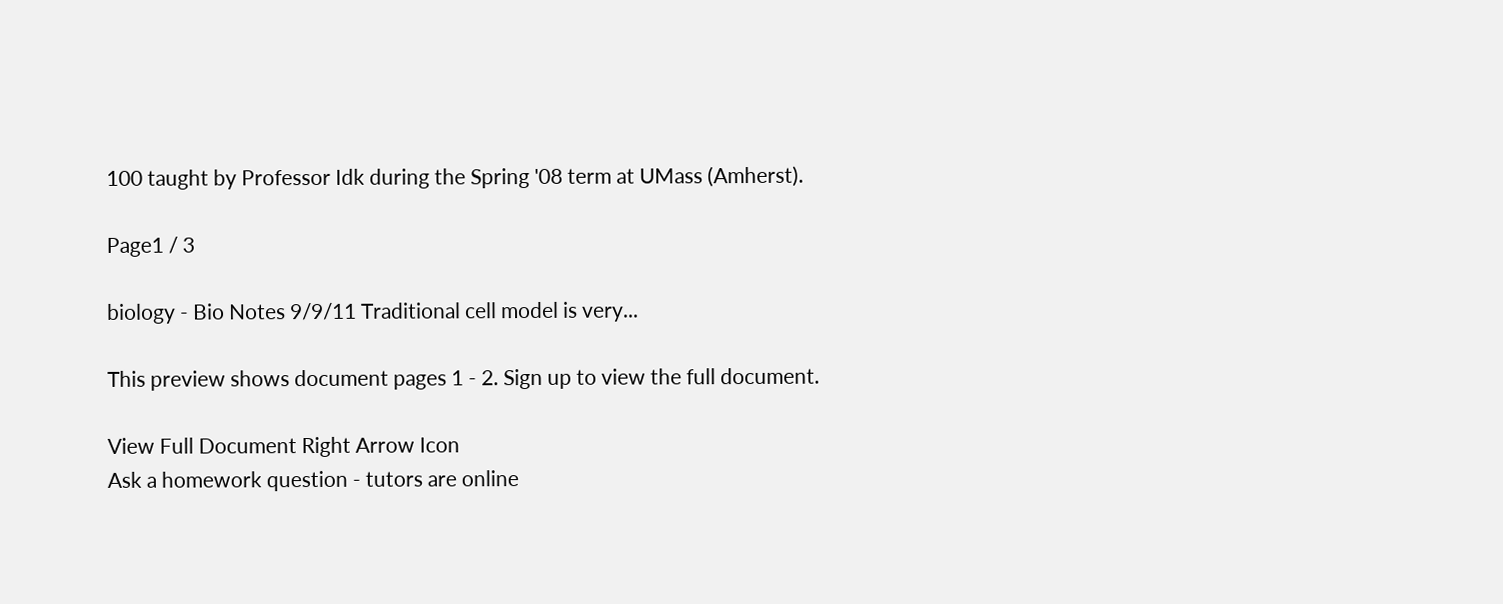100 taught by Professor Idk during the Spring '08 term at UMass (Amherst).

Page1 / 3

biology - Bio Notes 9/9/11 Traditional cell model is very...

This preview shows document pages 1 - 2. Sign up to view the full document.

View Full Document Right Arrow Icon
Ask a homework question - tutors are online